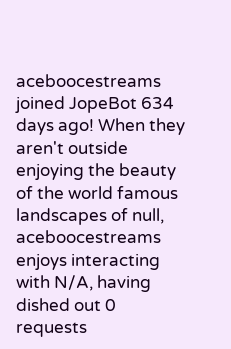aceboocestreams joined JopeBot 634 days ago! When they aren't outside enjoying the beauty of the world famous landscapes of null, aceboocestreams enjoys interacting with N/A, having dished out 0 requests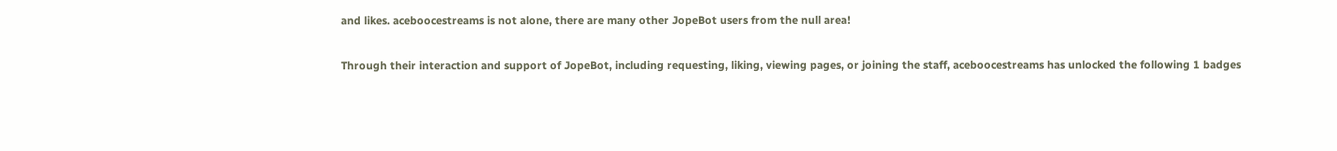and likes. aceboocestreams is not alone, there are many other JopeBot users from the null area!

Through their interaction and support of JopeBot, including requesting, liking, viewing pages, or joining the staff, aceboocestreams has unlocked the following 1 badges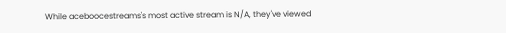While aceboocestreams's most active stream is N/A, they've viewed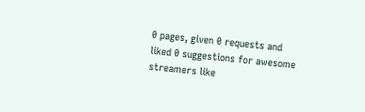0 pages, given 0 requests and liked 0 suggestions for awesome streamers like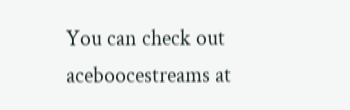You can check out aceboocestreams at